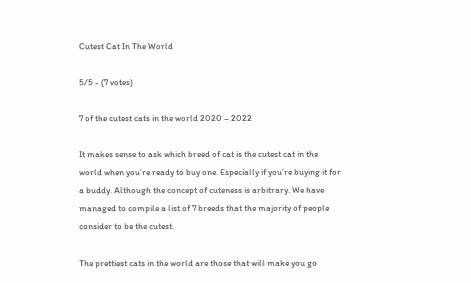Cutest Cat In The World

5/5 - (7 votes)

7 of the cutest cats in the world 2020 – 2022

It makes sense to ask which breed of cat is the cutest cat in the world when you’re ready to buy one. Especially if you’re buying it for a buddy. Although the concept of cuteness is arbitrary. We have managed to compile a list of 7 breeds that the majority of people consider to be the cutest.

The prettiest cats in the world are those that will make you go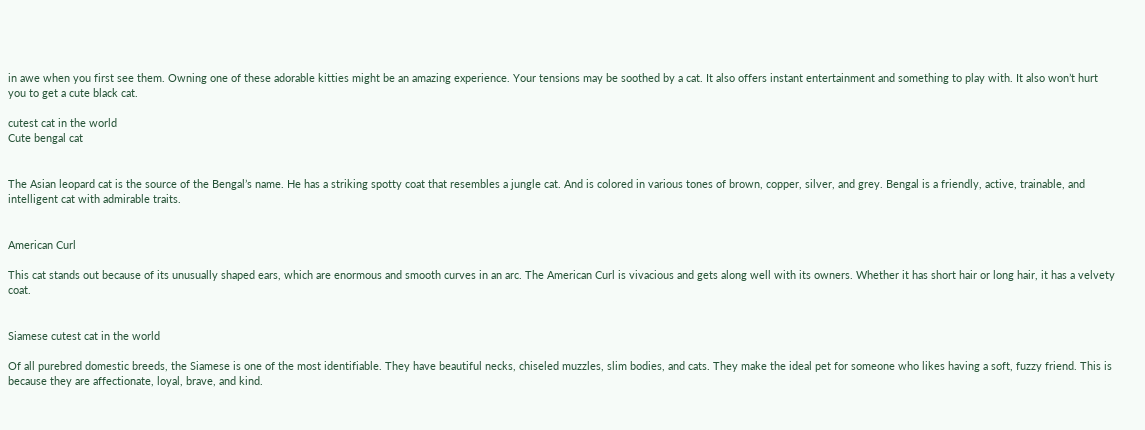in awe when you first see them. Owning one of these adorable kitties might be an amazing experience. Your tensions may be soothed by a cat. It also offers instant entertainment and something to play with. It also won’t hurt you to get a cute black cat.

cutest cat in the world
Cute bengal cat


The Asian leopard cat is the source of the Bengal’s name. He has a striking spotty coat that resembles a jungle cat. And is colored in various tones of brown, copper, silver, and grey. Bengal is a friendly, active, trainable, and intelligent cat with admirable traits.


American Curl

This cat stands out because of its unusually shaped ears, which are enormous and smooth curves in an arc. The American Curl is vivacious and gets along well with its owners. Whether it has short hair or long hair, it has a velvety coat.


Siamese cutest cat in the world

Of all purebred domestic breeds, the Siamese is one of the most identifiable. They have beautiful necks, chiseled muzzles, slim bodies, and cats. They make the ideal pet for someone who likes having a soft, fuzzy friend. This is because they are affectionate, loyal, brave, and kind.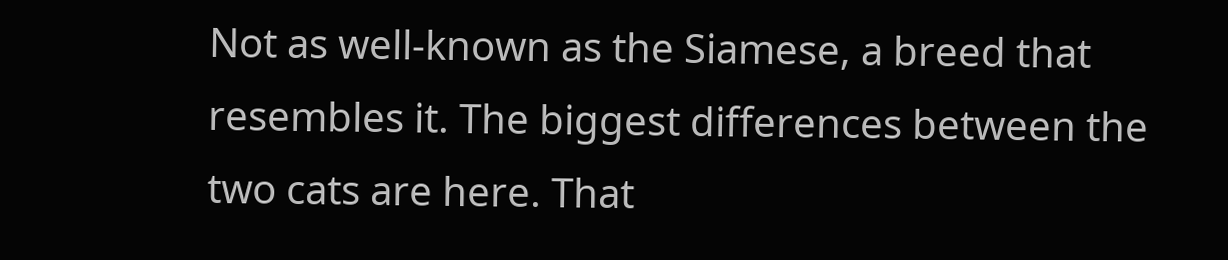Not as well-known as the Siamese, a breed that resembles it. The biggest differences between the two cats are here. That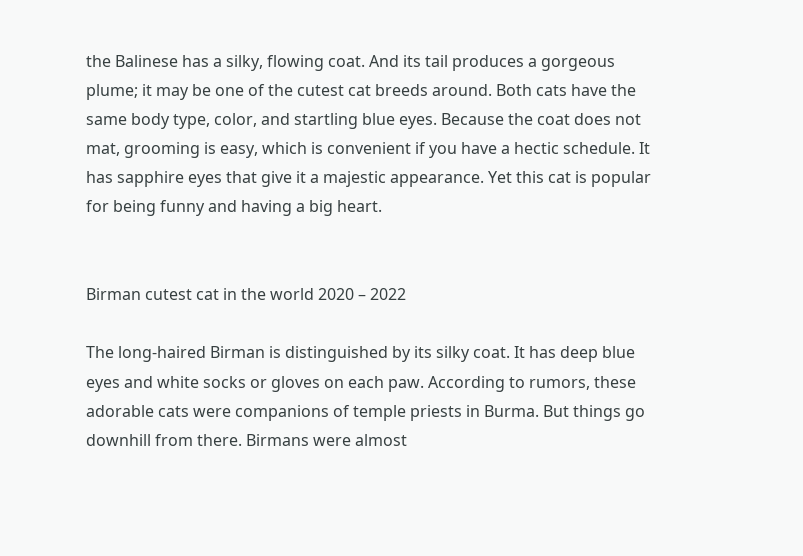the Balinese has a silky, flowing coat. And its tail produces a gorgeous plume; it may be one of the cutest cat breeds around. Both cats have the same body type, color, and startling blue eyes. Because the coat does not mat, grooming is easy, which is convenient if you have a hectic schedule. It has sapphire eyes that give it a majestic appearance. Yet this cat is popular for being funny and having a big heart.


Birman cutest cat in the world 2020 – 2022

The long-haired Birman is distinguished by its silky coat. It has deep blue eyes and white socks or gloves on each paw. According to rumors, these adorable cats were companions of temple priests in Burma. But things go downhill from there. Birmans were almost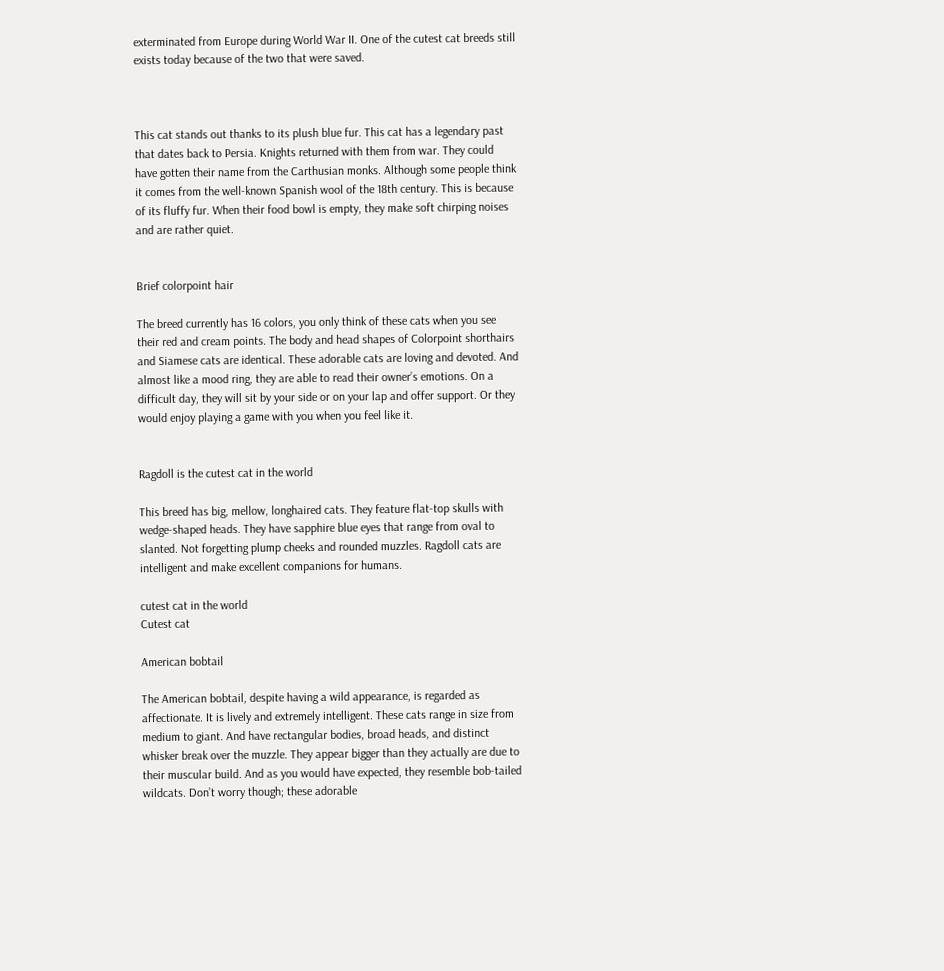exterminated from Europe during World War II. One of the cutest cat breeds still exists today because of the two that were saved.



This cat stands out thanks to its plush blue fur. This cat has a legendary past that dates back to Persia. Knights returned with them from war. They could have gotten their name from the Carthusian monks. Although some people think it comes from the well-known Spanish wool of the 18th century. This is because of its fluffy fur. When their food bowl is empty, they make soft chirping noises and are rather quiet.


Brief colorpoint hair

The breed currently has 16 colors, you only think of these cats when you see their red and cream points. The body and head shapes of Colorpoint shorthairs and Siamese cats are identical. These adorable cats are loving and devoted. And almost like a mood ring, they are able to read their owner’s emotions. On a difficult day, they will sit by your side or on your lap and offer support. Or they would enjoy playing a game with you when you feel like it.


Ragdoll is the cutest cat in the world

This breed has big, mellow, longhaired cats. They feature flat-top skulls with wedge-shaped heads. They have sapphire blue eyes that range from oval to slanted. Not forgetting plump cheeks and rounded muzzles. Ragdoll cats are intelligent and make excellent companions for humans.

cutest cat in the world
Cutest cat

American bobtail

The American bobtail, despite having a wild appearance, is regarded as affectionate. It is lively and extremely intelligent. These cats range in size from medium to giant. And have rectangular bodies, broad heads, and distinct whisker break over the muzzle. They appear bigger than they actually are due to their muscular build. And as you would have expected, they resemble bob-tailed wildcats. Don’t worry though; these adorable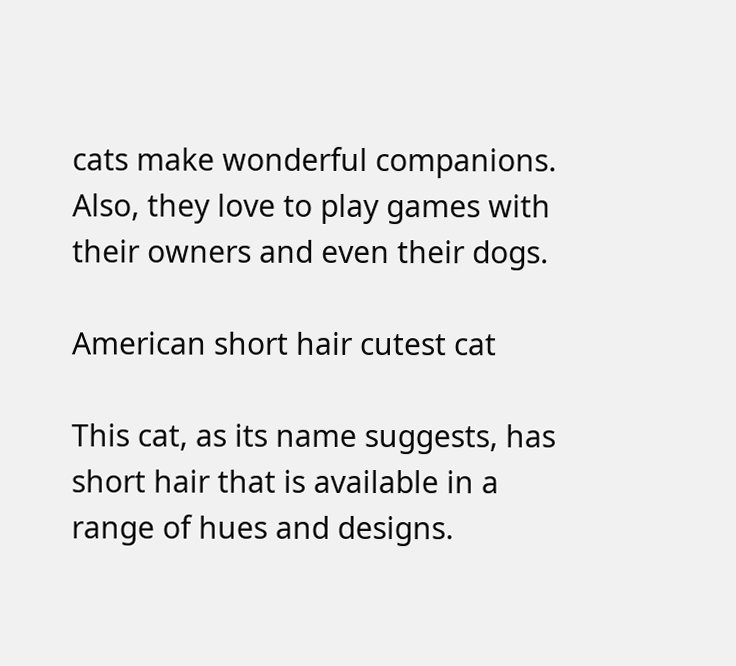cats make wonderful companions. Also, they love to play games with their owners and even their dogs.

American short hair cutest cat

This cat, as its name suggests, has short hair that is available in a range of hues and designs.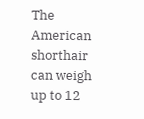The American shorthair can weigh up to 12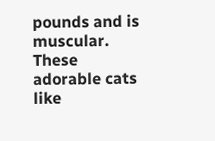pounds and is muscular. These adorable cats like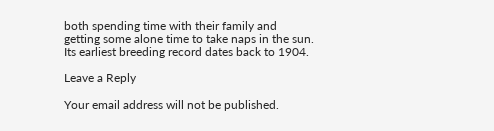both spending time with their family and getting some alone time to take naps in the sun. Its earliest breeding record dates back to 1904.

Leave a Reply

Your email address will not be published.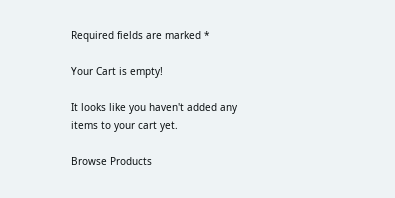Required fields are marked *

Your Cart is empty!

It looks like you haven't added any items to your cart yet.

Browse Products